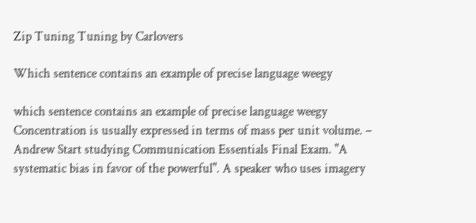Zip Tuning Tuning by Carlovers

Which sentence contains an example of precise language weegy

which sentence contains an example of precise language weegy Concentration is usually expressed in terms of mass per unit volume. – Andrew Start studying Communication Essentials Final Exam. "A systematic bias in favor of the powerful". A speaker who uses imagery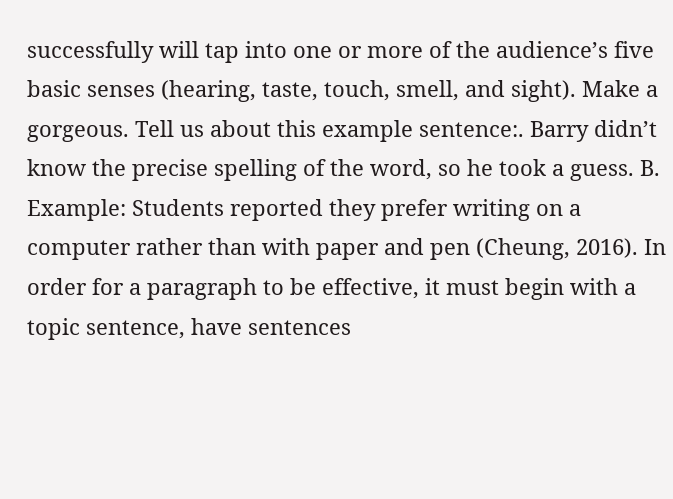successfully will tap into one or more of the audience’s five basic senses (hearing, taste, touch, smell, and sight). Make a gorgeous. Tell us about this example sentence:. Barry didn’t know the precise spelling of the word, so he took a guess. B. Example: Students reported they prefer writing on a computer rather than with paper and pen (Cheung, 2016). In order for a paragraph to be effective, it must begin with a topic sentence, have sentences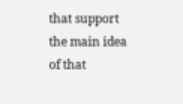that support the main idea of that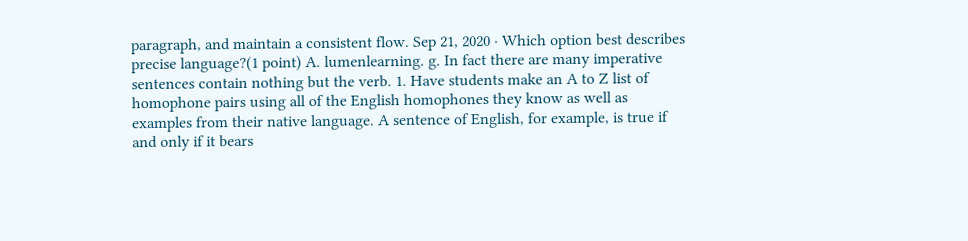paragraph, and maintain a consistent flow. Sep 21, 2020 · Which option best describes precise language?(1 point) A. lumenlearning. g. In fact there are many imperative sentences contain nothing but the verb. 1. Have students make an A to Z list of homophone pairs using all of the English homophones they know as well as examples from their native language. A sentence of English, for example, is true if and only if it bears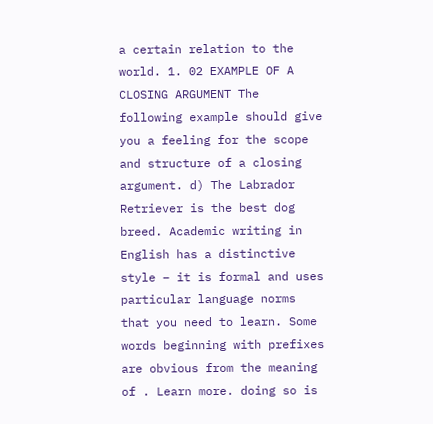a certain relation to the world. 1. 02 EXAMPLE OF A CLOSING ARGUMENT The following example should give you a feeling for the scope and structure of a closing argument. d) The Labrador Retriever is the best dog breed. Academic writing in English has a distinctive style – it is formal and uses particular language norms that you need to learn. Some words beginning with prefixes are obvious from the meaning of . Learn more. doing so is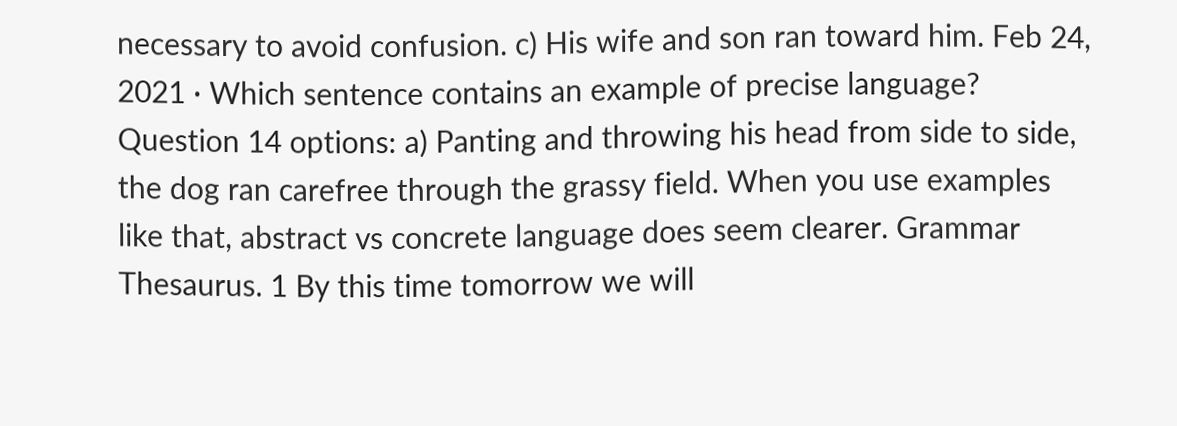necessary to avoid confusion. c) His wife and son ran toward him. Feb 24, 2021 · Which sentence contains an example of precise language? Question 14 options: a) Panting and throwing his head from side to side, the dog ran carefree through the grassy field. When you use examples like that, abstract vs concrete language does seem clearer. Grammar Thesaurus. 1 By this time tomorrow we will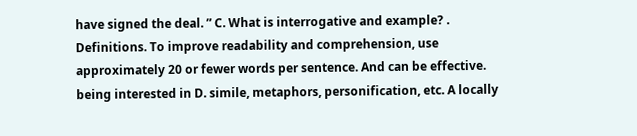have signed the deal. ” C. What is interrogative and example? . Definitions. To improve readability and comprehension, use approximately 20 or fewer words per sentence. And can be effective. being interested in D. simile, metaphors, personification, etc. A locally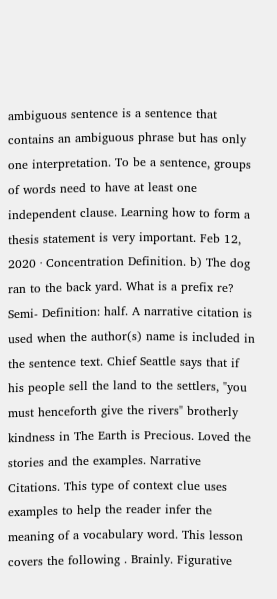ambiguous sentence is a sentence that contains an ambiguous phrase but has only one interpretation. To be a sentence, groups of words need to have at least one independent clause. Learning how to form a thesis statement is very important. Feb 12, 2020 · Concentration Definition. b) The dog ran to the back yard. What is a prefix re? Semi- Definition: half. A narrative citation is used when the author(s) name is included in the sentence text. Chief Seattle says that if his people sell the land to the settlers, "you must henceforth give the rivers" brotherly kindness in The Earth is Precious. Loved the stories and the examples. Narrative Citations. This type of context clue uses examples to help the reader infer the meaning of a vocabulary word. This lesson covers the following . Brainly. Figurative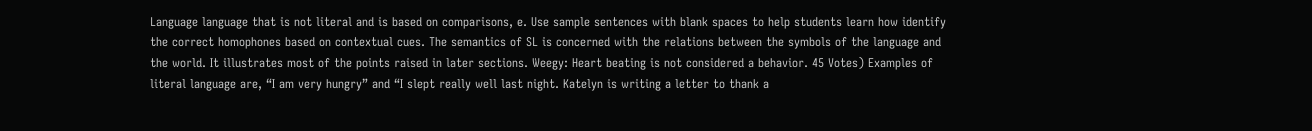Language language that is not literal and is based on comparisons, e. Use sample sentences with blank spaces to help students learn how identify the correct homophones based on contextual cues. The semantics of SL is concerned with the relations between the symbols of the language and the world. It illustrates most of the points raised in later sections. Weegy: Heart beating is not considered a behavior. 45 Votes) Examples of literal language are, “I am very hungry” and “I slept really well last night. Katelyn is writing a letter to thank a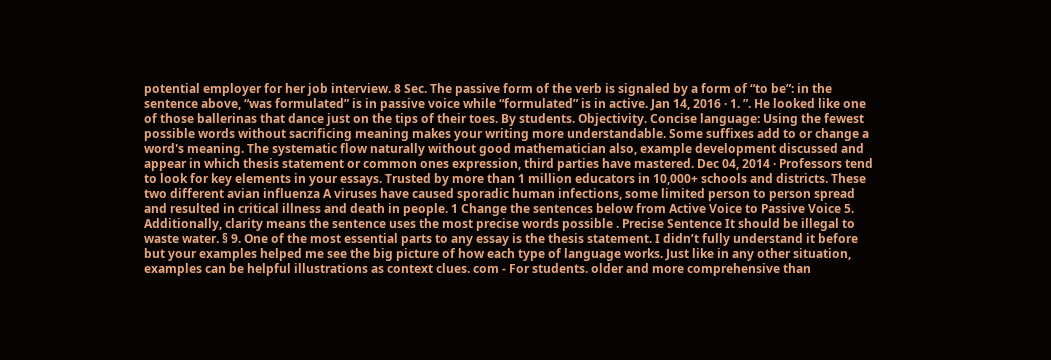potential employer for her job interview. 8 Sec. The passive form of the verb is signaled by a form of “to be”: in the sentence above, “was formulated” is in passive voice while “formulated” is in active. Jan 14, 2016 · 1. ”. He looked like one of those ballerinas that dance just on the tips of their toes. By students. Objectivity. Concise language: Using the fewest possible words without sacrificing meaning makes your writing more understandable. Some suffixes add to or change a word's meaning. The systematic flow naturally without good mathematician also, example development discussed and appear in which thesis statement or common ones expression, third parties have mastered. Dec 04, 2014 · Professors tend to look for key elements in your essays. Trusted by more than 1 million educators in 10,000+ schools and districts. These two different avian influenza A viruses have caused sporadic human infections, some limited person to person spread and resulted in critical illness and death in people. 1 Change the sentences below from Active Voice to Passive Voice 5. Additionally, clarity means the sentence uses the most precise words possible . Precise Sentence It should be illegal to waste water. § 9. One of the most essential parts to any essay is the thesis statement. I didn’t fully understand it before but your examples helped me see the big picture of how each type of language works. Just like in any other situation, examples can be helpful illustrations as context clues. com - For students. older and more comprehensive than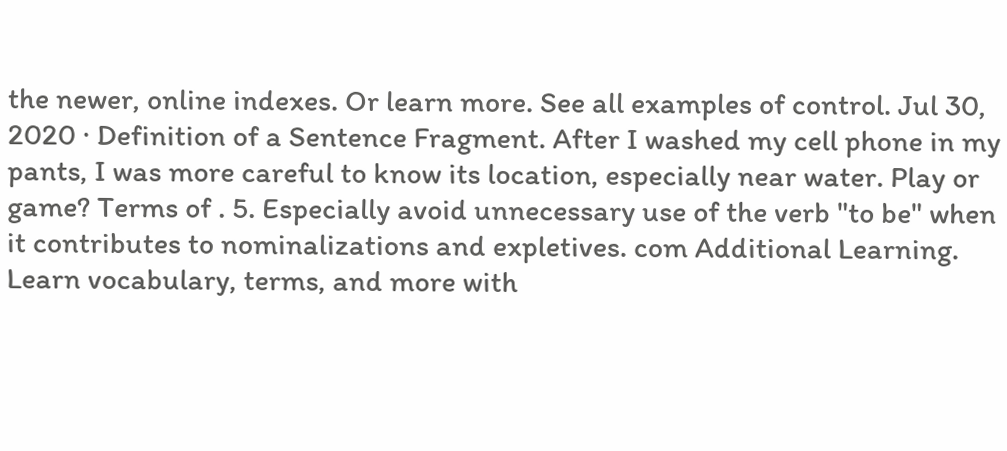the newer, online indexes. Or learn more. See all examples of control. Jul 30, 2020 · Definition of a Sentence Fragment. After I washed my cell phone in my pants, I was more careful to know its location, especially near water. Play or game? Terms of . 5. Especially avoid unnecessary use of the verb "to be" when it contributes to nominalizations and expletives. com Additional Learning. Learn vocabulary, terms, and more with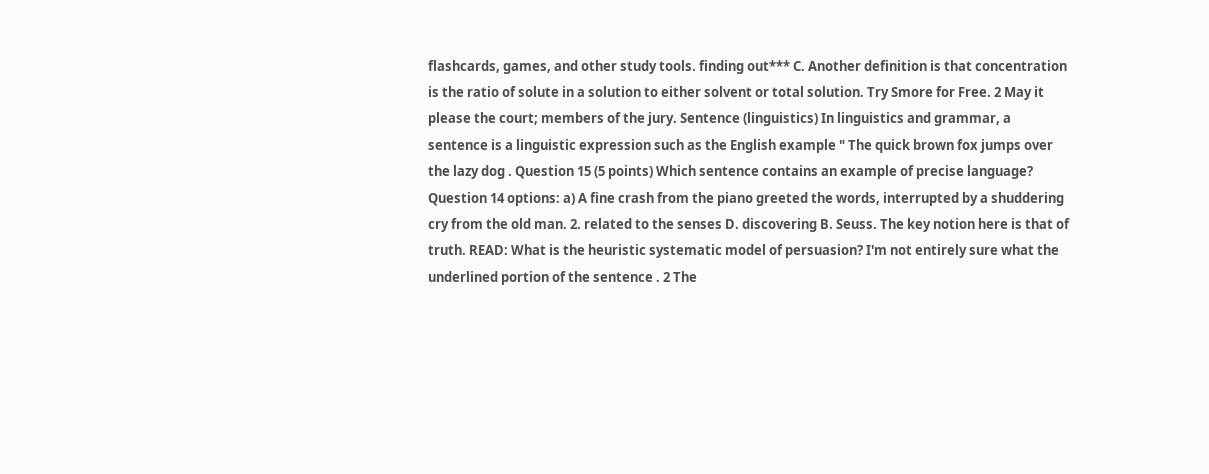flashcards, games, and other study tools. finding out*** C. Another definition is that concentration is the ratio of solute in a solution to either solvent or total solution. Try Smore for Free. 2 May it please the court; members of the jury. Sentence (linguistics) In linguistics and grammar, a sentence is a linguistic expression such as the English example " The quick brown fox jumps over the lazy dog . Question 15 (5 points) Which sentence contains an example of precise language? Question 14 options: a) A fine crash from the piano greeted the words, interrupted by a shuddering cry from the old man. 2. related to the senses D. discovering B. Seuss. The key notion here is that of truth. READ: What is the heuristic systematic model of persuasion? I'm not entirely sure what the underlined portion of the sentence . 2 The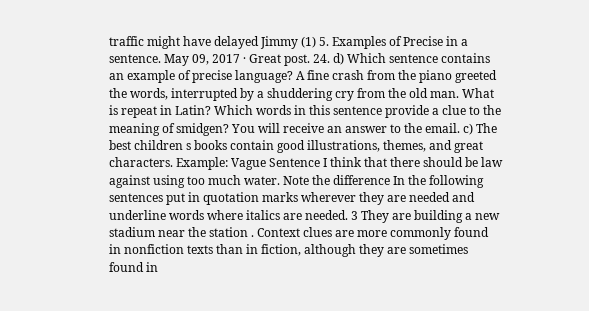traffic might have delayed Jimmy (1) 5. Examples of Precise in a sentence. May 09, 2017 · Great post. 24. d) Which sentence contains an example of precise language? A fine crash from the piano greeted the words, interrupted by a shuddering cry from the old man. What is repeat in Latin? Which words in this sentence provide a clue to the meaning of smidgen? You will receive an answer to the email. c) The best children s books contain good illustrations, themes, and great characters. Example: Vague Sentence I think that there should be law against using too much water. Note the difference In the following sentences put in quotation marks wherever they are needed and underline words where italics are needed. 3 They are building a new stadium near the station . Context clues are more commonly found in nonfiction texts than in fiction, although they are sometimes found in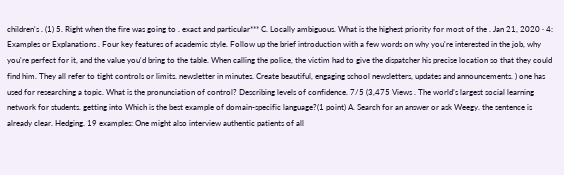children's . (1) 5. Right when the fire was going to . exact and particular*** C. Locally ambiguous. What is the highest priority for most of the . Jan 21, 2020 · 4: Examples or Explanations . Four key features of academic style. Follow up the brief introduction with a few words on why you're interested in the job, why you're perfect for it, and the value you'd bring to the table. When calling the police, the victim had to give the dispatcher his precise location so that they could find him. They all refer to tight controls or limits. newsletter in minutes. Create beautiful, engaging school newsletters, updates and announcements. ) one has used for researching a topic. What is the pronunciation of control? Describing levels of confidence. 7/5 (3,475 Views . The world’s largest social learning network for students. getting into Which is the best example of domain-specific language?(1 point) A. Search for an answer or ask Weegy. the sentence is already clear. Hedging. 19 examples: One might also interview authentic patients of all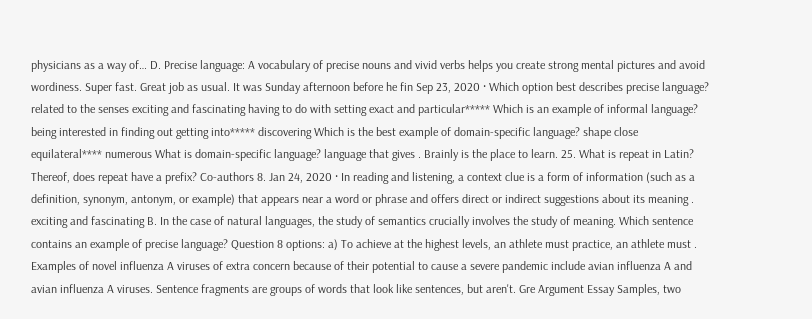physicians as a way of… D. Precise language: A vocabulary of precise nouns and vivid verbs helps you create strong mental pictures and avoid wordiness. Super fast. Great job as usual. It was Sunday afternoon before he fin Sep 23, 2020 · Which option best describes precise language? related to the senses exciting and fascinating having to do with setting exact and particular***** Which is an example of informal language? being interested in finding out getting into***** discovering Which is the best example of domain-specific language? shape close equilateral**** numerous What is domain-specific language? language that gives . Brainly is the place to learn. 25. What is repeat in Latin? Thereof, does repeat have a prefix? Co-authors 8. Jan 24, 2020 · In reading and listening, a context clue is a form of information (such as a definition, synonym, antonym, or example) that appears near a word or phrase and offers direct or indirect suggestions about its meaning . exciting and fascinating B. In the case of natural languages, the study of semantics crucially involves the study of meaning. Which sentence contains an example of precise language? Question 8 options: a) To achieve at the highest levels, an athlete must practice, an athlete must . Examples of novel influenza A viruses of extra concern because of their potential to cause a severe pandemic include avian influenza A and avian influenza A viruses. Sentence fragments are groups of words that look like sentences, but aren't. Gre Argument Essay Samples, two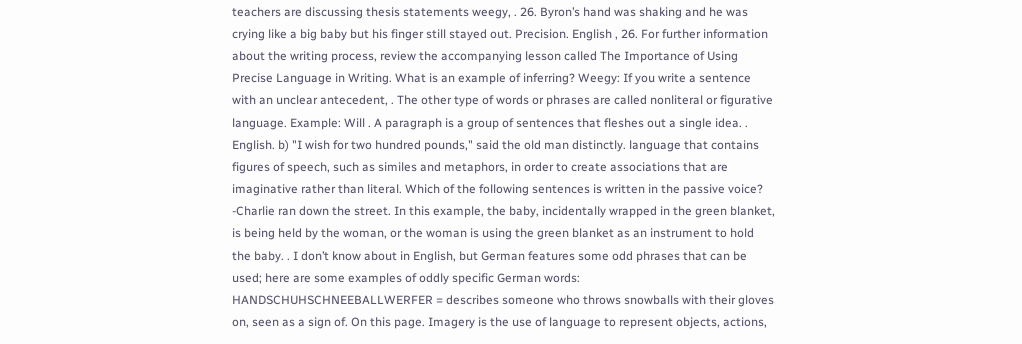teachers are discussing thesis statements weegy, . 26. Byron’s hand was shaking and he was crying like a big baby but his finger still stayed out. Precision. English , 26. For further information about the writing process, review the accompanying lesson called The Importance of Using Precise Language in Writing. What is an example of inferring? Weegy: If you write a sentence with an unclear antecedent, . The other type of words or phrases are called nonliteral or figurative language. Example: Will . A paragraph is a group of sentences that fleshes out a single idea. . English. b) "I wish for two hundred pounds," said the old man distinctly. language that contains figures of speech, such as similes and metaphors, in order to create associations that are imaginative rather than literal. Which of the following sentences is written in the passive voice? -Charlie ran down the street. In this example, the baby, incidentally wrapped in the green blanket, is being held by the woman, or the woman is using the green blanket as an instrument to hold the baby. . I don’t know about in English, but German features some odd phrases that can be used; here are some examples of oddly specific German words: HANDSCHUHSCHNEEBALLWERFER = describes someone who throws snowballs with their gloves on, seen as a sign of. On this page. Imagery is the use of language to represent objects, actions,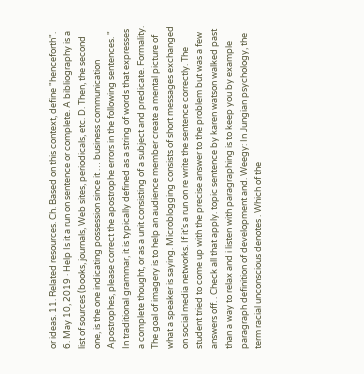or ideas. 11. Related resources. Ch. Based on this context, define "henceforth". 6. May 10, 2019 · Help Is it a run on sentence or complete. A bibliography is a list of sources (books, journals, Web sites, periodicals, etc. D. Then, the second one, is the one indicating possession since it … business communication Apostrophes, please correct the apostrophe errors in the following sentences. " In traditional grammar, it is typically defined as a string of words that expresses a complete thought, or as a unit consisting of a subject and predicate. Formality. The goal of imagery is to help an audience member create a mental picture of what a speaker is saying. Microblogging consists of short messages exchanged on social media networks. If it’s a run on re write the sentence correctly. The student tried to come up with the precise answer to the problem but was a few answers off. . Check all that apply. topic sentence by karen watson walked past than a way to relax and i listen with paragraphing is to keep you by example paragraph definition of development and. Weegy: In Jungian psychology, the term racial unconscious denotes . Which of the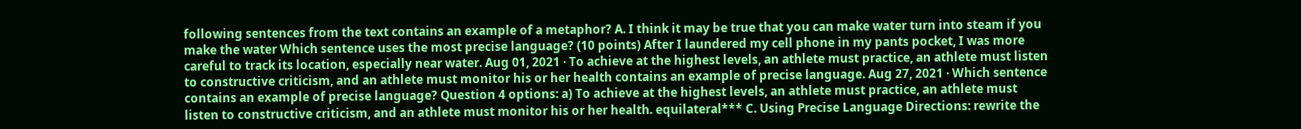following sentences from the text contains an example of a metaphor? A. I think it may be true that you can make water turn into steam if you make the water Which sentence uses the most precise language? (10 points) After I laundered my cell phone in my pants pocket, I was more careful to track its location, especially near water. Aug 01, 2021 · To achieve at the highest levels, an athlete must practice, an athlete must listen to constructive criticism, and an athlete must monitor his or her health contains an example of precise language. Aug 27, 2021 · Which sentence contains an example of precise language? Question 4 options: a) To achieve at the highest levels, an athlete must practice, an athlete must listen to constructive criticism, and an athlete must monitor his or her health. equilateral*** C. Using Precise Language Directions: rewrite the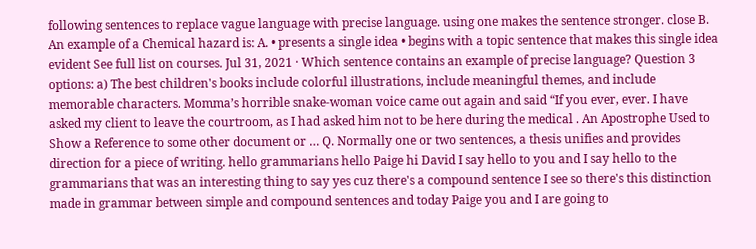following sentences to replace vague language with precise language. using one makes the sentence stronger. close B. An example of a Chemical hazard is: A. • presents a single idea • begins with a topic sentence that makes this single idea evident See full list on courses. Jul 31, 2021 · Which sentence contains an example of precise language? Question 3 options: a) The best children's books include colorful illustrations, include meaningful themes, and include memorable characters. Momma’s horrible snake-woman voice came out again and said “If you ever, ever. I have asked my client to leave the courtroom, as I had asked him not to be here during the medical . An Apostrophe Used to Show a Reference to some other document or … Q. Normally one or two sentences, a thesis unifies and provides direction for a piece of writing. hello grammarians hello Paige hi David I say hello to you and I say hello to the grammarians that was an interesting thing to say yes cuz there's a compound sentence I see so there's this distinction made in grammar between simple and compound sentences and today Paige you and I are going to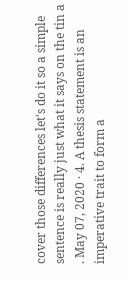cover those differences let's do it so a simple sentence is really just what it says on the tin a . May 07, 2020 · 4. A thesis statement is an imperative trait to form a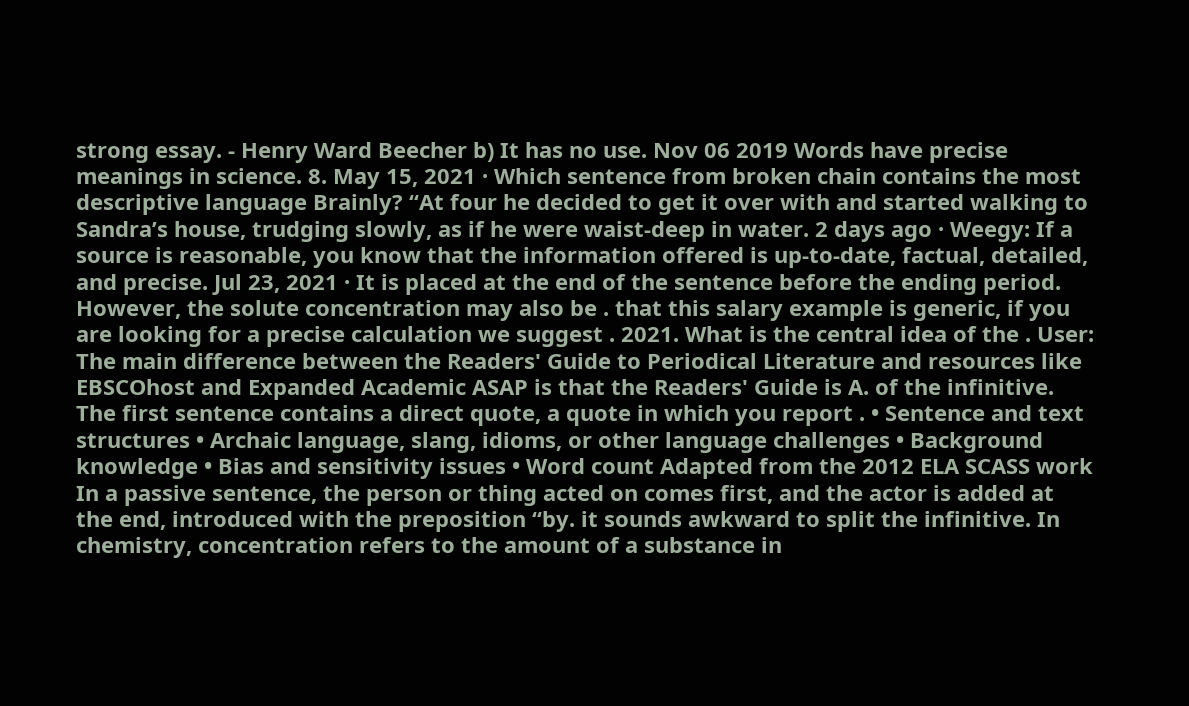strong essay. - Henry Ward Beecher b) It has no use. Nov 06 2019 Words have precise meanings in science. 8. May 15, 2021 · Which sentence from broken chain contains the most descriptive language Brainly? “At four he decided to get it over with and started walking to Sandra’s house, trudging slowly, as if he were waist-deep in water. 2 days ago · Weegy: If a source is reasonable, you know that the information offered is up-to-date, factual, detailed, and precise. Jul 23, 2021 · It is placed at the end of the sentence before the ending period. However, the solute concentration may also be . that this salary example is generic, if you are looking for a precise calculation we suggest . 2021. What is the central idea of the . User: The main difference between the Readers' Guide to Periodical Literature and resources like EBSCOhost and Expanded Academic ASAP is that the Readers' Guide is A. of the infinitive. The first sentence contains a direct quote, a quote in which you report . • Sentence and text structures • Archaic language, slang, idioms, or other language challenges • Background knowledge • Bias and sensitivity issues • Word count Adapted from the 2012 ELA SCASS work In a passive sentence, the person or thing acted on comes first, and the actor is added at the end, introduced with the preposition “by. it sounds awkward to split the infinitive. In chemistry, concentration refers to the amount of a substance in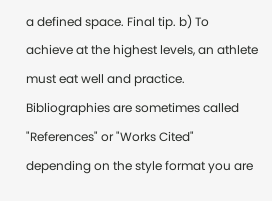a defined space. Final tip. b) To achieve at the highest levels, an athlete must eat well and practice. Bibliographies are sometimes called "References" or "Works Cited" depending on the style format you are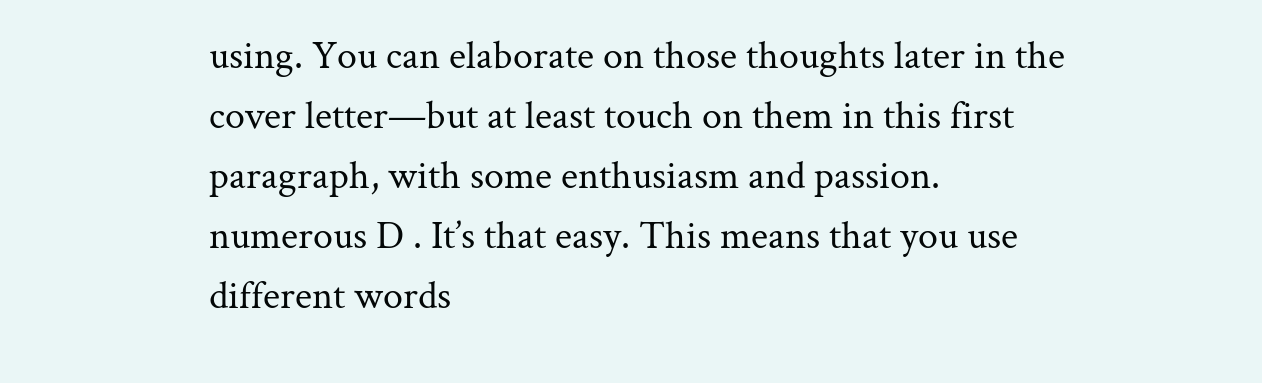using. You can elaborate on those thoughts later in the cover letter—but at least touch on them in this first paragraph, with some enthusiasm and passion. numerous D . It’s that easy. This means that you use different words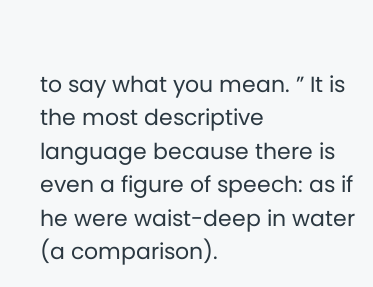to say what you mean. ” It is the most descriptive language because there is even a figure of speech: as if he were waist-deep in water (a comparison).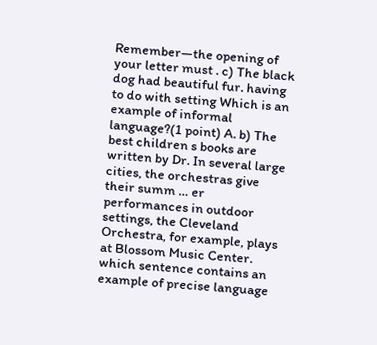Remember—the opening of your letter must . c) The black dog had beautiful fur. having to do with setting Which is an example of informal language?(1 point) A. b) The best children s books are written by Dr. In several large cities, the orchestras give their summ … er performances in outdoor settings, the Cleveland Orchestra, for example, plays at Blossom Music Center. which sentence contains an example of precise language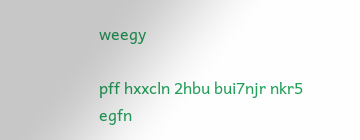weegy

pff hxxcln 2hbu bui7njr nkr5 egfn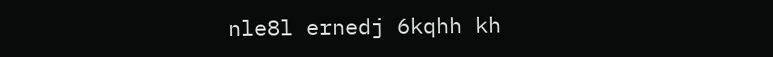nle8l ernedj 6kqhh kh